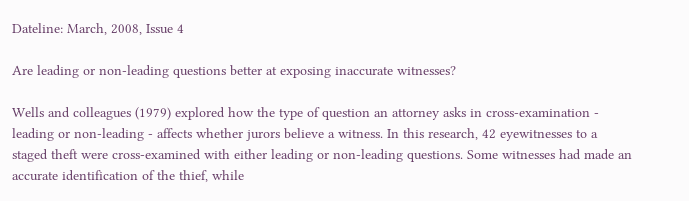Dateline: March, 2008, Issue 4

Are leading or non-leading questions better at exposing inaccurate witnesses?

Wells and colleagues (1979) explored how the type of question an attorney asks in cross-examination - leading or non-leading - affects whether jurors believe a witness. In this research, 42 eyewitnesses to a staged theft were cross-examined with either leading or non-leading questions. Some witnesses had made an accurate identification of the thief, while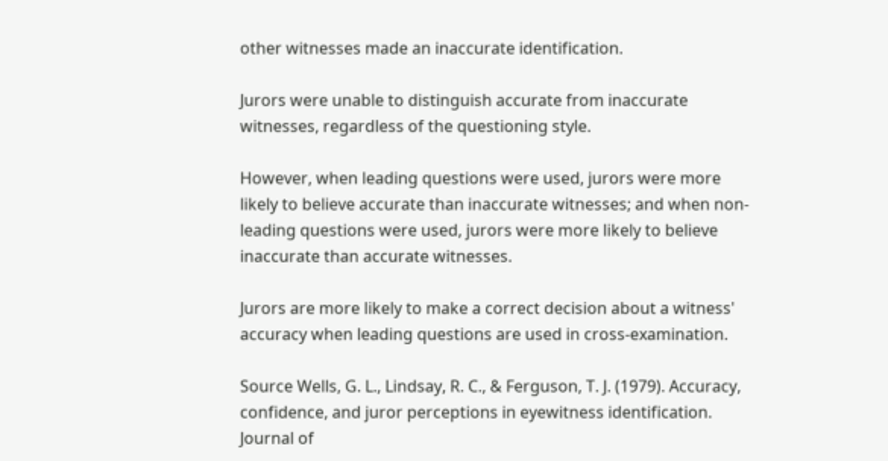other witnesses made an inaccurate identification.

Jurors were unable to distinguish accurate from inaccurate witnesses, regardless of the questioning style.

However, when leading questions were used, jurors were more likely to believe accurate than inaccurate witnesses; and when non-leading questions were used, jurors were more likely to believe inaccurate than accurate witnesses.

Jurors are more likely to make a correct decision about a witness' accuracy when leading questions are used in cross-examination.

Source Wells, G. L., Lindsay, R. C., & Ferguson, T. J. (1979). Accuracy, confidence, and juror perceptions in eyewitness identification. Journal of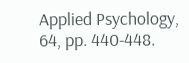Applied Psychology, 64, pp. 440-448.